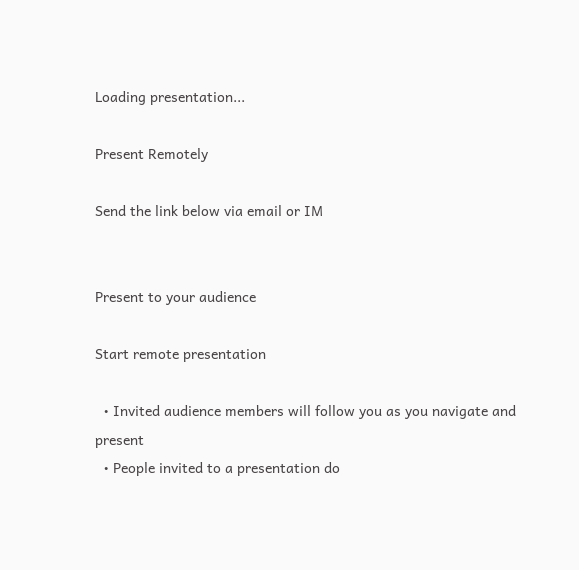Loading presentation...

Present Remotely

Send the link below via email or IM


Present to your audience

Start remote presentation

  • Invited audience members will follow you as you navigate and present
  • People invited to a presentation do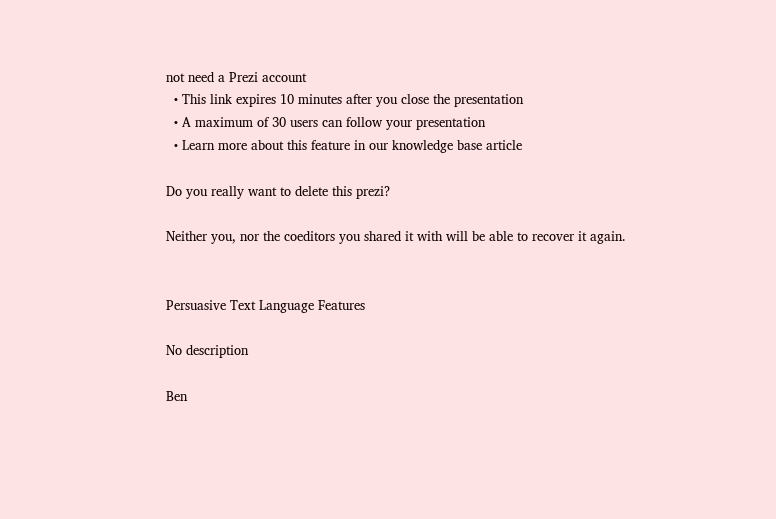not need a Prezi account
  • This link expires 10 minutes after you close the presentation
  • A maximum of 30 users can follow your presentation
  • Learn more about this feature in our knowledge base article

Do you really want to delete this prezi?

Neither you, nor the coeditors you shared it with will be able to recover it again.


Persuasive Text Language Features

No description

Ben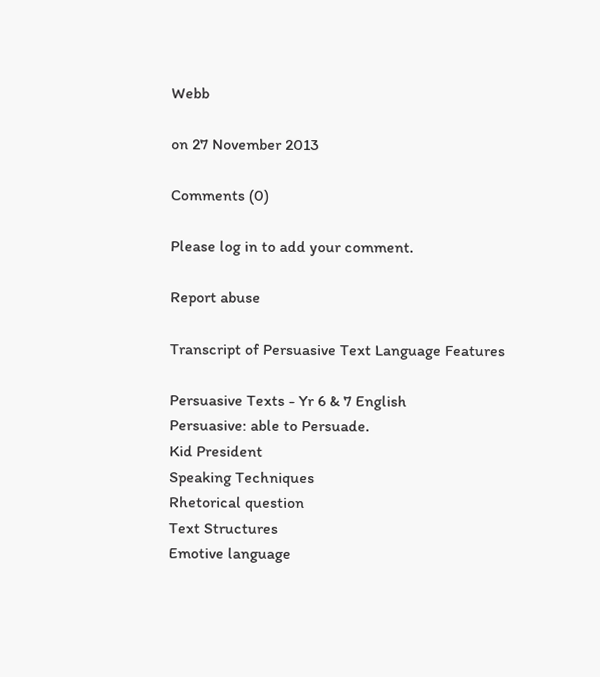Webb

on 27 November 2013

Comments (0)

Please log in to add your comment.

Report abuse

Transcript of Persuasive Text Language Features

Persuasive Texts - Yr 6 & 7 English
Persuasive: able to Persuade.
Kid President
Speaking Techniques
Rhetorical question
Text Structures
Emotive language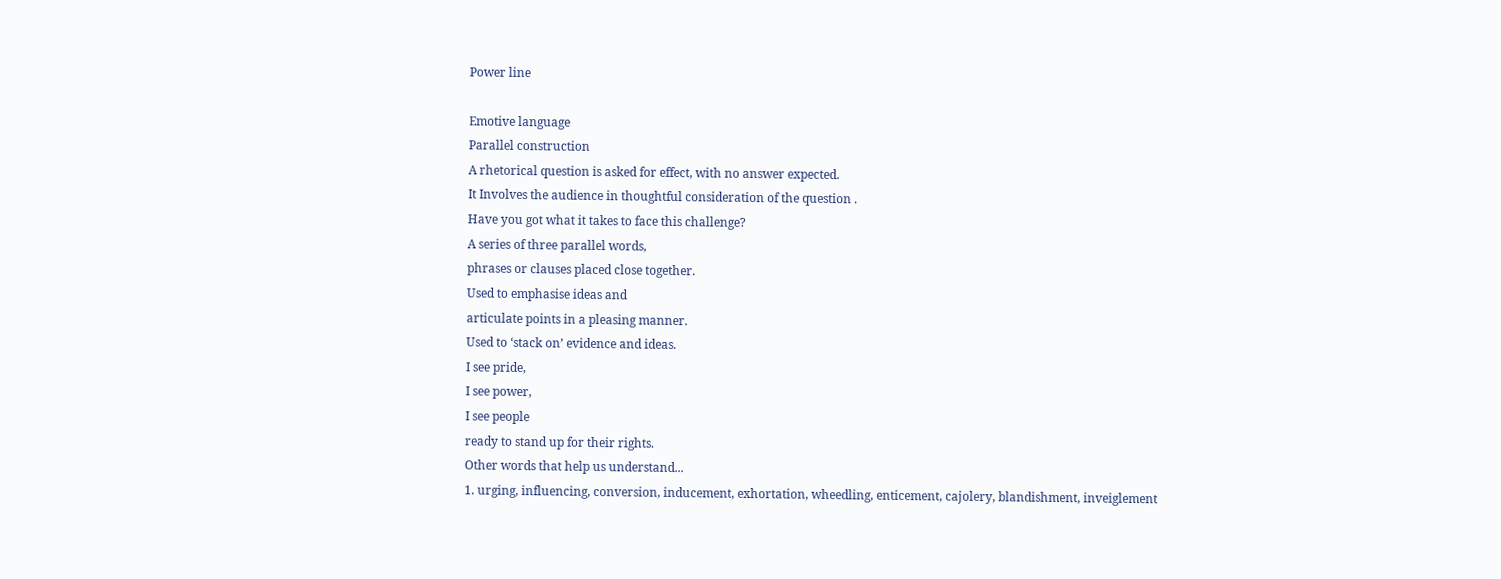Power line

Emotive language
Parallel construction
A rhetorical question is asked for effect, with no answer expected.
It Involves the audience in thoughtful consideration of the question .
Have you got what it takes to face this challenge?
A series of three parallel words,
phrases or clauses placed close together.
Used to emphasise ideas and
articulate points in a pleasing manner.
Used to ‘stack on’ evidence and ideas.
I see pride,
I see power,
I see people
ready to stand up for their rights.
Other words that help us understand...
1. urging, influencing, conversion, inducement, exhortation, wheedling, enticement, cajolery, blandishment, inveiglement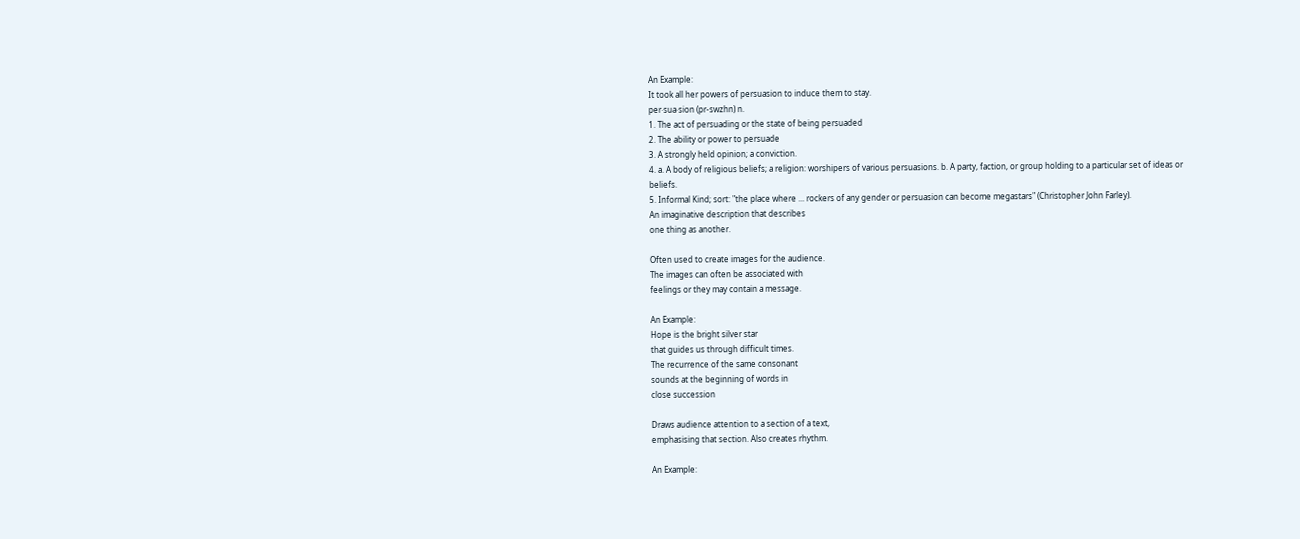An Example:
It took all her powers of persuasion to induce them to stay.
per·sua·sion (pr-swzhn) n.
1. The act of persuading or the state of being persuaded
2. The ability or power to persuade
3. A strongly held opinion; a conviction.
4. a. A body of religious beliefs; a religion: worshipers of various persuasions. b. A party, faction, or group holding to a particular set of ideas or beliefs.
5. Informal Kind; sort: "the place where ... rockers of any gender or persuasion can become megastars" (Christopher John Farley).
An imaginative description that describes
one thing as another.

Often used to create images for the audience.
The images can often be associated with
feelings or they may contain a message.

An Example:
Hope is the bright silver star
that guides us through difficult times.
The recurrence of the same consonant
sounds at the beginning of words in
close succession

Draws audience attention to a section of a text,
emphasising that section. Also creates rhythm.

An Example: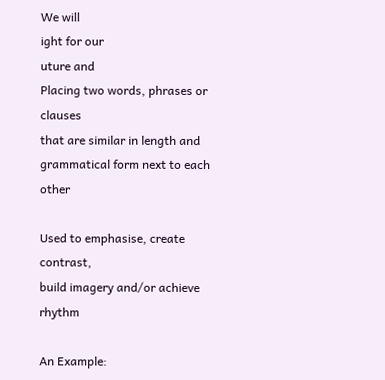We will
ight for our
uture and
Placing two words, phrases or clauses
that are similar in length and
grammatical form next to each other

Used to emphasise, create contrast,
build imagery and/or achieve rhythm

An Example: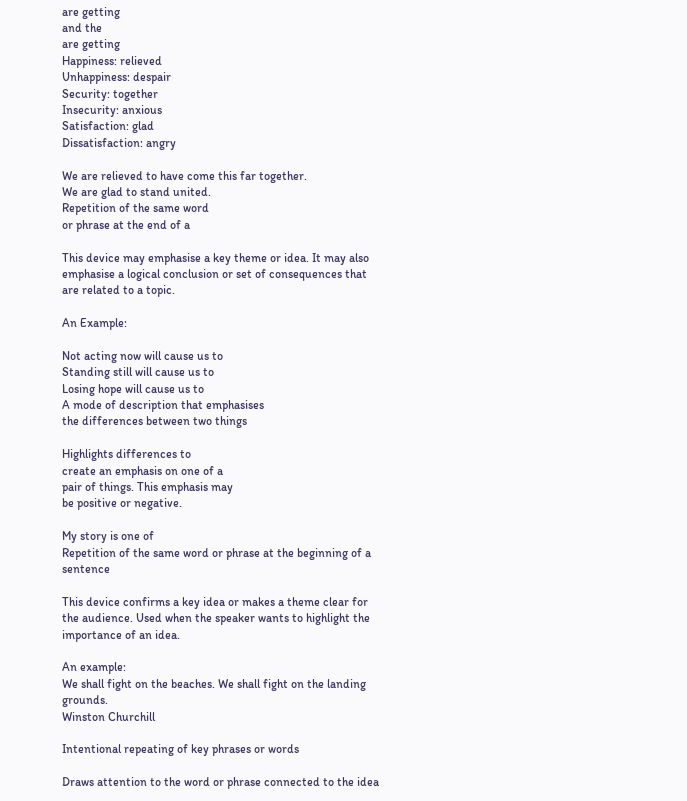are getting
and the
are getting
Happiness: relieved
Unhappiness: despair
Security: together
Insecurity: anxious
Satisfaction: glad
Dissatisfaction: angry

We are relieved to have come this far together.
We are glad to stand united.
Repetition of the same word
or phrase at the end of a

This device may emphasise a key theme or idea. It may also emphasise a logical conclusion or set of consequences that are related to a topic.

An Example:

Not acting now will cause us to
Standing still will cause us to
Losing hope will cause us to
A mode of description that emphasises
the differences between two things

Highlights differences to
create an emphasis on one of a
pair of things. This emphasis may
be positive or negative.

My story is one of
Repetition of the same word or phrase at the beginning of a sentence

This device confirms a key idea or makes a theme clear for the audience. Used when the speaker wants to highlight the importance of an idea.

An example:
We shall fight on the beaches. We shall fight on the landing grounds.
Winston Churchill

Intentional repeating of key phrases or words

Draws attention to the word or phrase connected to the idea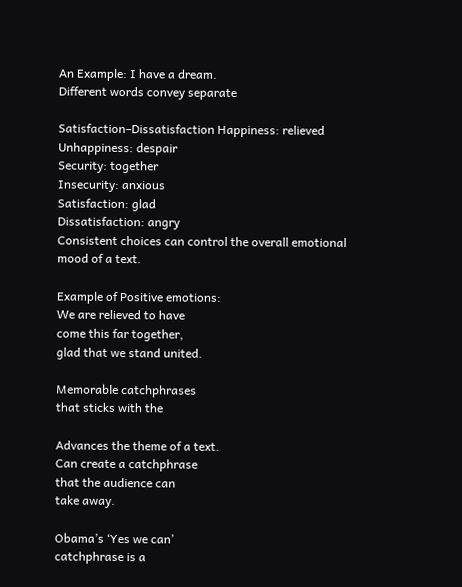An Example: I have a dream.
Different words convey separate

Satisfaction–Dissatisfaction Happiness: relieved
Unhappiness: despair
Security: together
Insecurity: anxious
Satisfaction: glad
Dissatisfaction: angry
Consistent choices can control the overall emotional mood of a text.

Example of Positive emotions:
We are relieved to have
come this far together,
glad that we stand united.

Memorable catchphrases
that sticks with the

Advances the theme of a text.
Can create a catchphrase
that the audience can
take away.

Obama’s ‘Yes we can’
catchphrase is a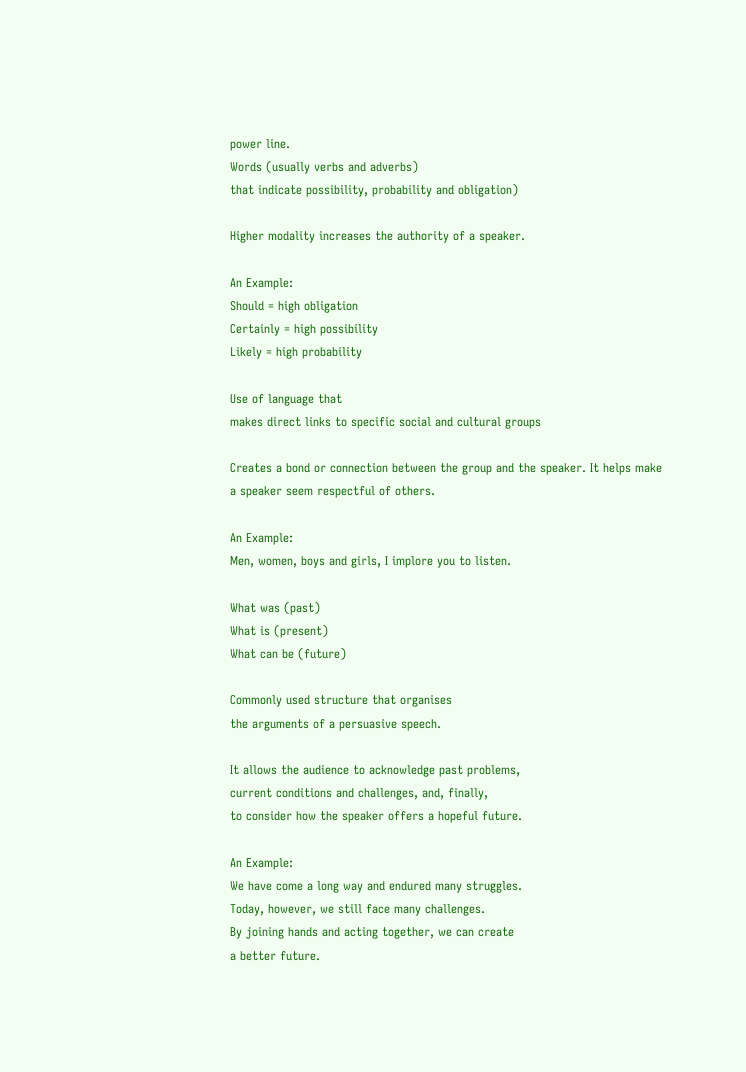power line.
Words (usually verbs and adverbs)
that indicate possibility, probability and obligation)

Higher modality increases the authority of a speaker.

An Example:
Should = high obligation
Certainly = high possibility
Likely = high probability

Use of language that
makes direct links to specific social and cultural groups

Creates a bond or connection between the group and the speaker. It helps make a speaker seem respectful of others.

An Example:
Men, women, boys and girls, I implore you to listen.

What was (past)
What is (present)
What can be (future)

Commonly used structure that organises
the arguments of a persuasive speech.

It allows the audience to acknowledge past problems,
current conditions and challenges, and, finally,
to consider how the speaker offers a hopeful future.

An Example:
We have come a long way and endured many struggles.
Today, however, we still face many challenges.
By joining hands and acting together, we can create
a better future.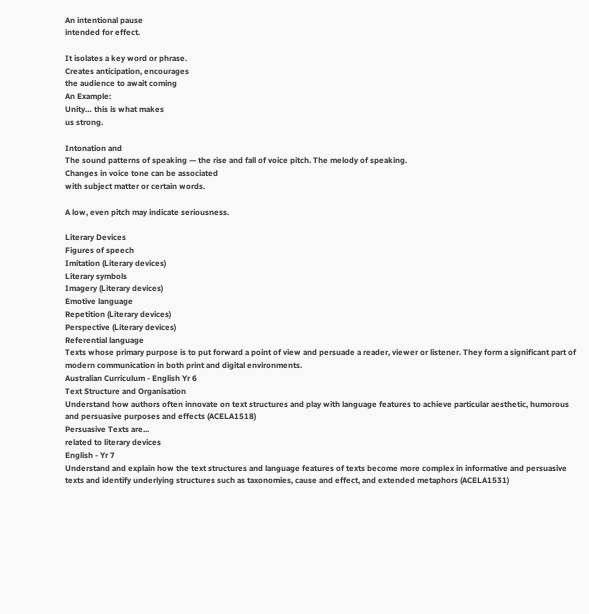An intentional pause
intended for effect.

It isolates a key word or phrase.
Creates anticipation, encourages
the audience to await coming
An Example:
Unity… this is what makes
us strong.

Intonation and
The sound patterns of speaking — the rise and fall of voice pitch. The melody of speaking.
Changes in voice tone can be associated
with subject matter or certain words.

A low, even pitch may indicate seriousness.

Literary Devices
Figures of speech
Imitation (Literary devices)
Literary symbols
Imagery (Literary devices)
Emotive language
Repetition (Literary devices)
Perspective (Literary devices)
Referential language
Texts whose primary purpose is to put forward a point of view and persuade a reader, viewer or listener. They form a significant part of modern communication in both print and digital environments.
Australian Curriculum - English Yr 6
Text Structure and Organisation
Understand how authors often innovate on text structures and play with language features to achieve particular aesthetic, humorous and persuasive purposes and effects (ACELA1518)
Persuasive Texts are...
related to literary devices
English - Yr 7
Understand and explain how the text structures and language features of texts become more complex in informative and persuasive texts and identify underlying structures such as taxonomies, cause and effect, and extended metaphors (ACELA1531)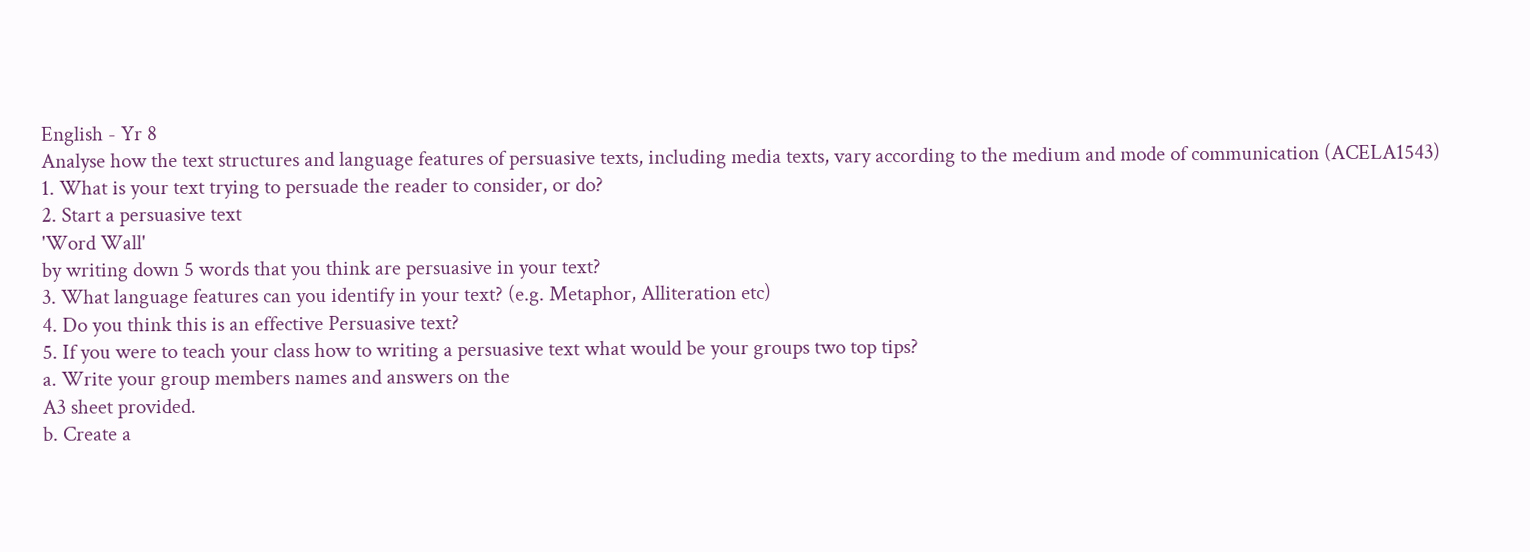English - Yr 8
Analyse how the text structures and language features of persuasive texts, including media texts, vary according to the medium and mode of communication (ACELA1543)
1. What is your text trying to persuade the reader to consider, or do?
2. Start a persuasive text
'Word Wall'
by writing down 5 words that you think are persuasive in your text?
3. What language features can you identify in your text? (e.g. Metaphor, Alliteration etc)
4. Do you think this is an effective Persuasive text?
5. If you were to teach your class how to writing a persuasive text what would be your groups two top tips?
a. Write your group members names and answers on the
A3 sheet provided.
b. Create a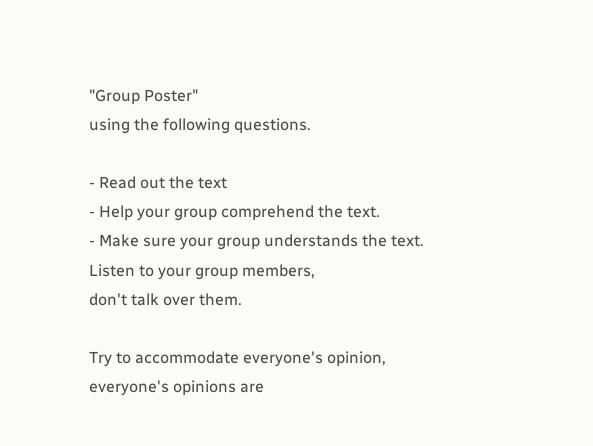"Group Poster"
using the following questions.

- Read out the text
- Help your group comprehend the text.
- Make sure your group understands the text.
Listen to your group members,
don't talk over them.

Try to accommodate everyone's opinion,
everyone's opinions are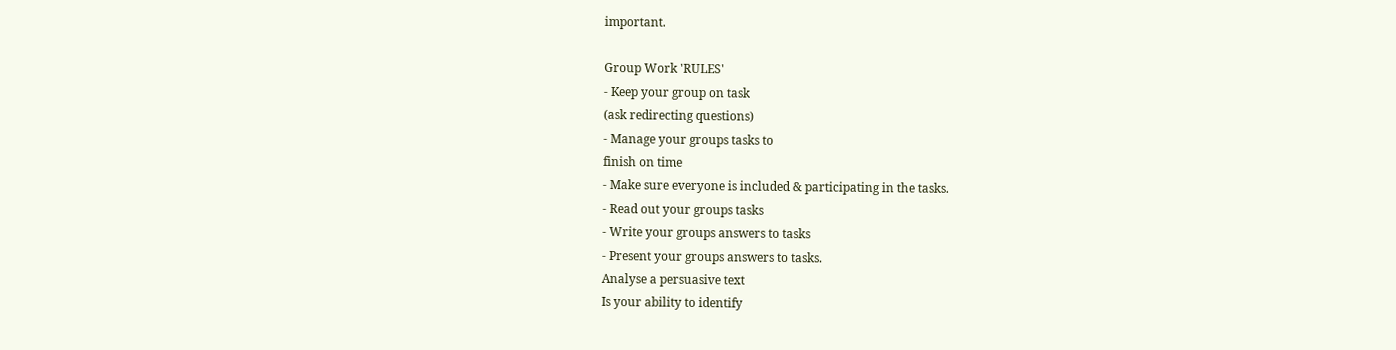important.

Group Work 'RULES'
- Keep your group on task
(ask redirecting questions)
- Manage your groups tasks to
finish on time
- Make sure everyone is included & participating in the tasks.
- Read out your groups tasks
- Write your groups answers to tasks
- Present your groups answers to tasks.
Analyse a persuasive text
Is your ability to identify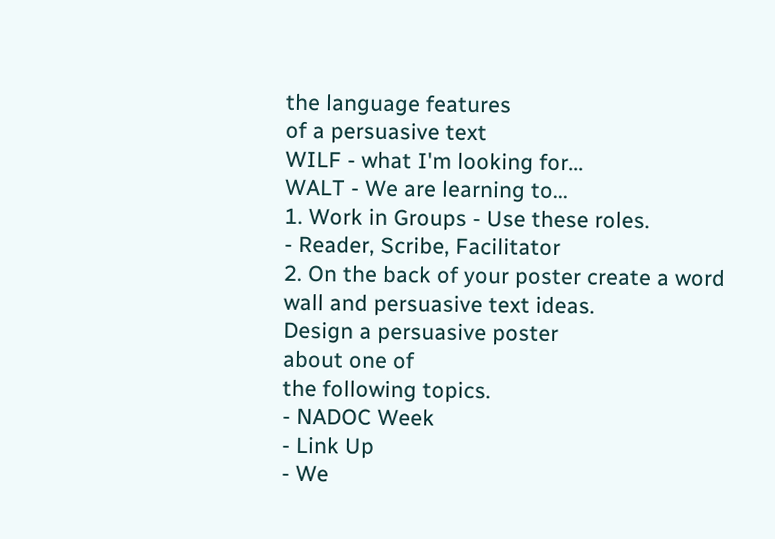the language features
of a persuasive text
WILF - what I'm looking for...
WALT - We are learning to...
1. Work in Groups - Use these roles.
- Reader, Scribe, Facilitator
2. On the back of your poster create a word
wall and persuasive text ideas.
Design a persuasive poster
about one of
the following topics.
- NADOC Week
- Link Up
- We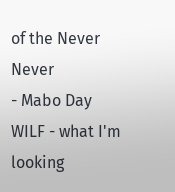of the Never Never
- Mabo Day
WILF - what I'm looking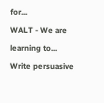for...
WALT - We are learning to...
Write persuasive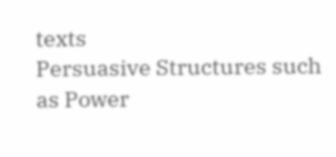texts
Persuasive Structures such as Power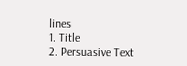lines
1. Title
2. Persuasive Text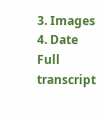3. Images
4. Date
Full transcript